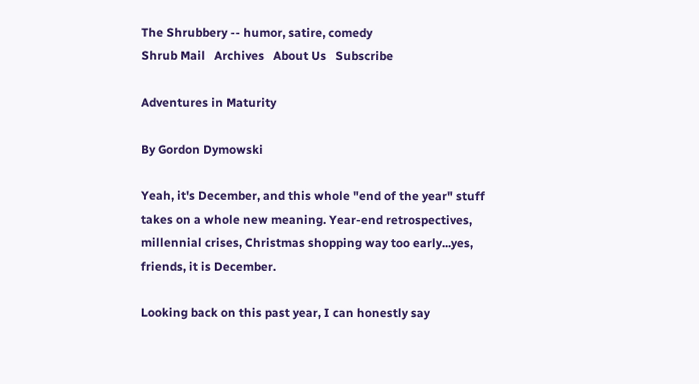The Shrubbery -- humor, satire, comedy
Shrub Mail   Archives   About Us   Subscribe

Adventures in Maturity

By Gordon Dymowski

Yeah, it's December, and this whole "end of the year" stuff takes on a whole new meaning. Year-end retrospectives, millennial crises, Christmas shopping way too early...yes, friends, it is December.

Looking back on this past year, I can honestly say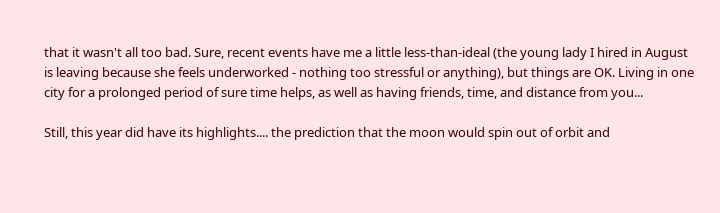that it wasn't all too bad. Sure, recent events have me a little less-than-ideal (the young lady I hired in August is leaving because she feels underworked - nothing too stressful or anything), but things are OK. Living in one city for a prolonged period of sure time helps, as well as having friends, time, and distance from you...

Still, this year did have its highlights.... the prediction that the moon would spin out of orbit and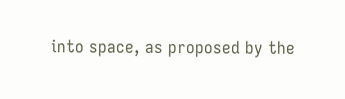into space, as proposed by the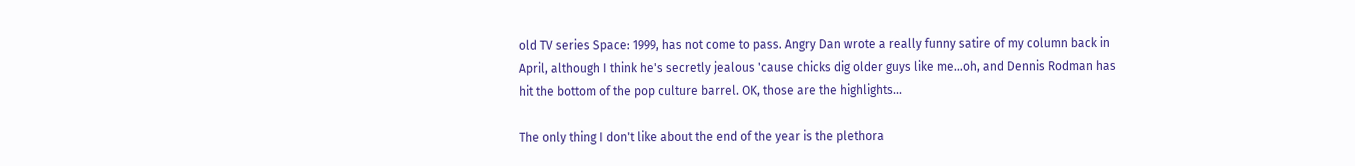old TV series Space: 1999, has not come to pass. Angry Dan wrote a really funny satire of my column back in April, although I think he's secretly jealous 'cause chicks dig older guys like me...oh, and Dennis Rodman has hit the bottom of the pop culture barrel. OK, those are the highlights...

The only thing I don't like about the end of the year is the plethora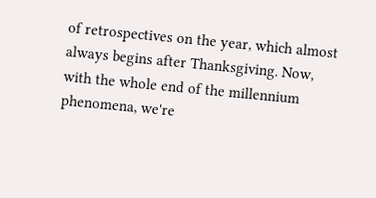of retrospectives on the year, which almost always begins after Thanksgiving. Now, with the whole end of the millennium phenomena, we're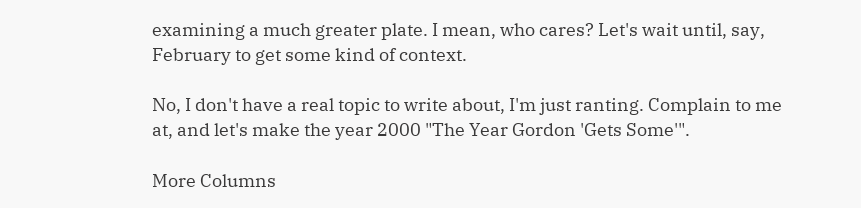examining a much greater plate. I mean, who cares? Let's wait until, say, February to get some kind of context.

No, I don't have a real topic to write about, I'm just ranting. Complain to me at, and let's make the year 2000 "The Year Gordon 'Gets Some'".

More Columns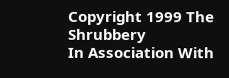Copyright 1999 The Shrubbery
In Association With